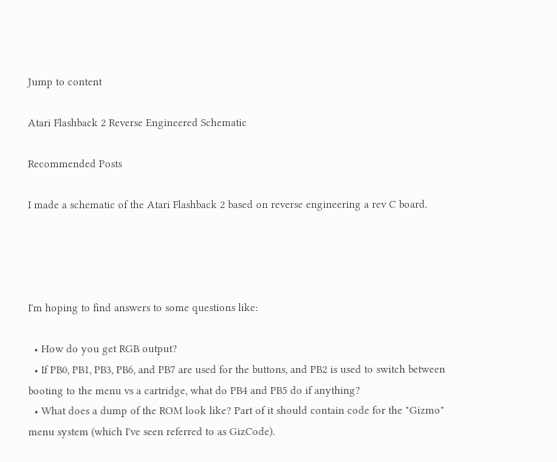Jump to content

Atari Flashback 2 Reverse Engineered Schematic

Recommended Posts

I made a schematic of the Atari Flashback 2 based on reverse engineering a rev C board.




I'm hoping to find answers to some questions like:

  • How do you get RGB output?
  • If PB0, PB1, PB3, PB6, and PB7 are used for the buttons, and PB2 is used to switch between booting to the menu vs a cartridge, what do PB4 and PB5 do if anything?
  • What does a dump of the ROM look like? Part of it should contain code for the "Gizmo" menu system (which I've seen referred to as GizCode).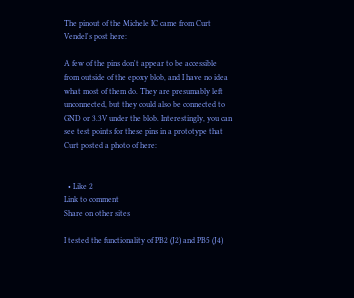The pinout of the Michele IC came from Curt Vendel's post here:

A few of the pins don't appear to be accessible from outside of the epoxy blob, and I have no idea what most of them do. They are presumably left unconnected, but they could also be connected to GND or 3.3V under the blob. Interestingly, you can see test points for these pins in a prototype that Curt posted a photo of here:


  • Like 2
Link to comment
Share on other sites

I tested the functionality of PB2 (J2) and PB5 (J4)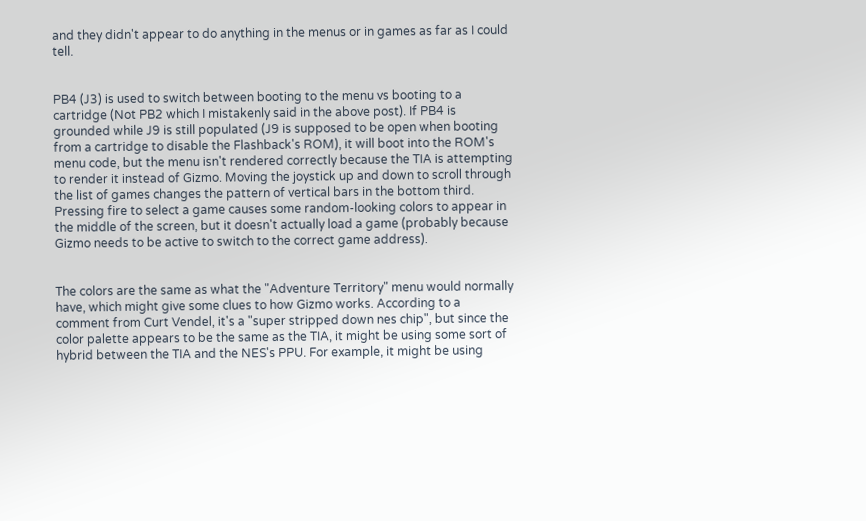and they didn't appear to do anything in the menus or in games as far as I could tell.


PB4 (J3) is used to switch between booting to the menu vs booting to a cartridge (Not PB2 which I mistakenly said in the above post). If PB4 is grounded while J9 is still populated (J9 is supposed to be open when booting from a cartridge to disable the Flashback's ROM), it will boot into the ROM's menu code, but the menu isn't rendered correctly because the TIA is attempting to render it instead of Gizmo. Moving the joystick up and down to scroll through the list of games changes the pattern of vertical bars in the bottom third. Pressing fire to select a game causes some random-looking colors to appear in the middle of the screen, but it doesn't actually load a game (probably because Gizmo needs to be active to switch to the correct game address).


The colors are the same as what the "Adventure Territory" menu would normally have, which might give some clues to how Gizmo works. According to a comment from Curt Vendel, it's a "super stripped down nes chip", but since the color palette appears to be the same as the TIA, it might be using some sort of hybrid between the TIA and the NES's PPU. For example, it might be using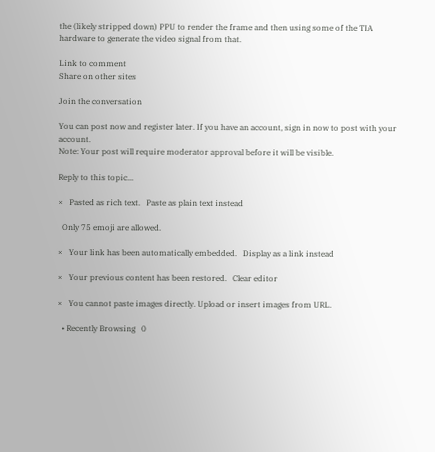the (likely stripped down) PPU to render the frame and then using some of the TIA hardware to generate the video signal from that.

Link to comment
Share on other sites

Join the conversation

You can post now and register later. If you have an account, sign in now to post with your account.
Note: Your post will require moderator approval before it will be visible.

Reply to this topic...

×   Pasted as rich text.   Paste as plain text instead

  Only 75 emoji are allowed.

×   Your link has been automatically embedded.   Display as a link instead

×   Your previous content has been restored.   Clear editor

×   You cannot paste images directly. Upload or insert images from URL.

  • Recently Browsing   0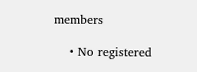members

    • No registered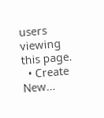users viewing this page.
  • Create New...